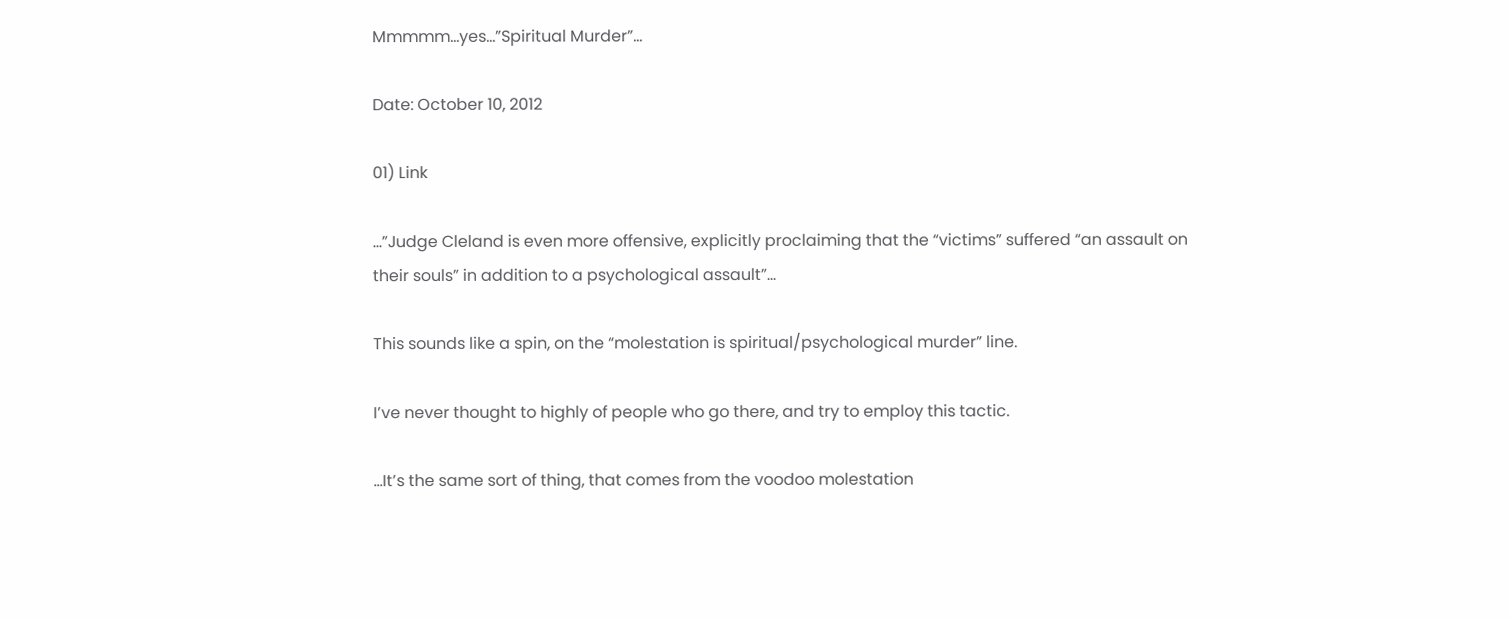Mmmmm…yes…”Spiritual Murder”…

Date: October 10, 2012

01) Link

…”Judge Cleland is even more offensive, explicitly proclaiming that the “victims” suffered “an assault on their souls” in addition to a psychological assault”…

This sounds like a spin, on the “molestation is spiritual/psychological murder” line.

I’ve never thought to highly of people who go there, and try to employ this tactic.

…It’s the same sort of thing, that comes from the voodoo molestation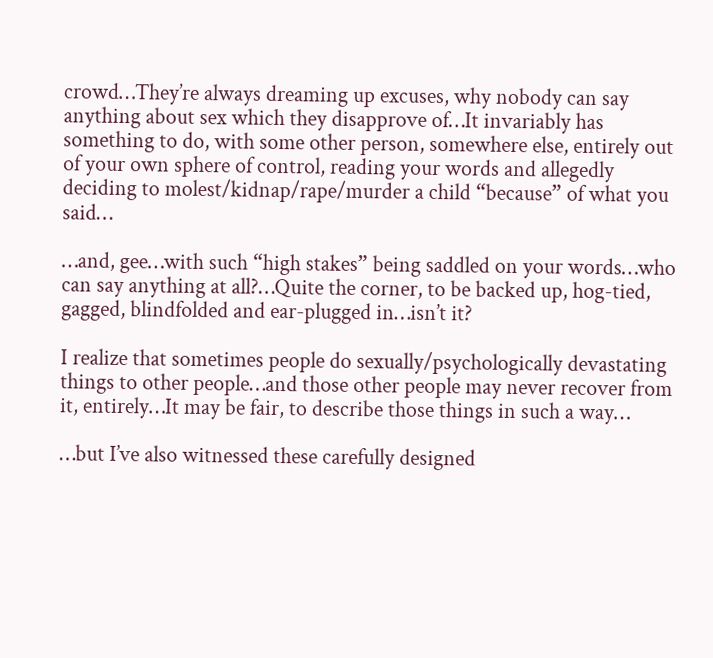crowd…They’re always dreaming up excuses, why nobody can say anything about sex which they disapprove of…It invariably has something to do, with some other person, somewhere else, entirely out of your own sphere of control, reading your words and allegedly deciding to molest/kidnap/rape/murder a child “because” of what you said…

…and, gee…with such “high stakes” being saddled on your words…who can say anything at all?…Quite the corner, to be backed up, hog-tied, gagged, blindfolded and ear-plugged in…isn’t it?

I realize that sometimes people do sexually/psychologically devastating things to other people…and those other people may never recover from it, entirely…It may be fair, to describe those things in such a way…

…but I’ve also witnessed these carefully designed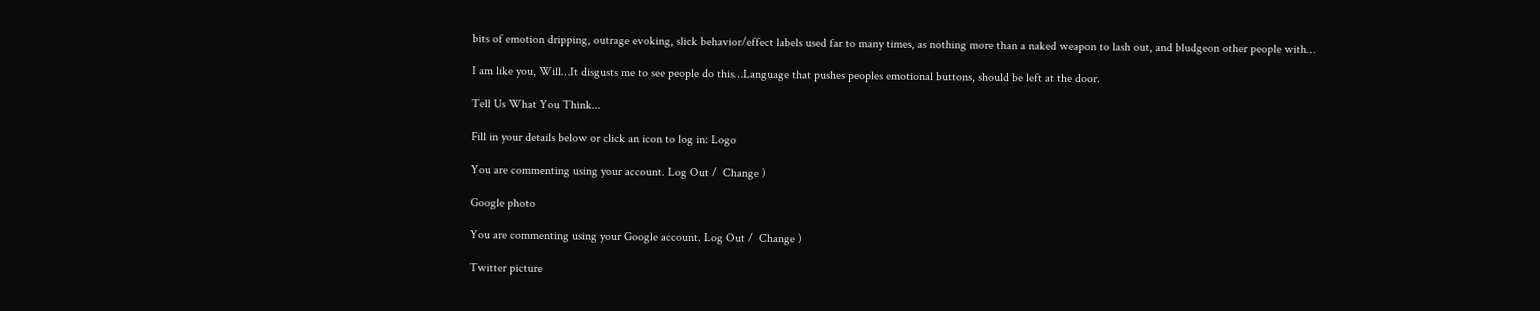bits of emotion dripping, outrage evoking, slick behavior/effect labels used far to many times, as nothing more than a naked weapon to lash out, and bludgeon other people with…

I am like you, Will…It disgusts me to see people do this…Language that pushes peoples emotional buttons, should be left at the door.

Tell Us What You Think...

Fill in your details below or click an icon to log in: Logo

You are commenting using your account. Log Out /  Change )

Google photo

You are commenting using your Google account. Log Out /  Change )

Twitter picture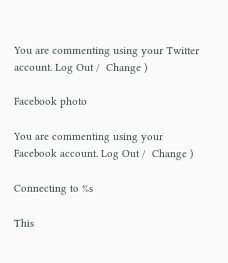You are commenting using your Twitter account. Log Out /  Change )

Facebook photo

You are commenting using your Facebook account. Log Out /  Change )

Connecting to %s

This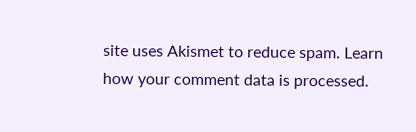site uses Akismet to reduce spam. Learn how your comment data is processed.